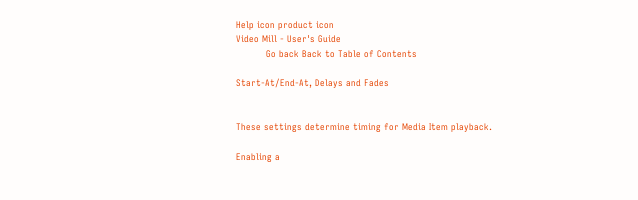Help icon product icon
Video Mill - User's Guide
          Go back Back to Table of Contents

Start-At/End-At, Delays and Fades


These settings determine timing for Media Item playback.

Enabling a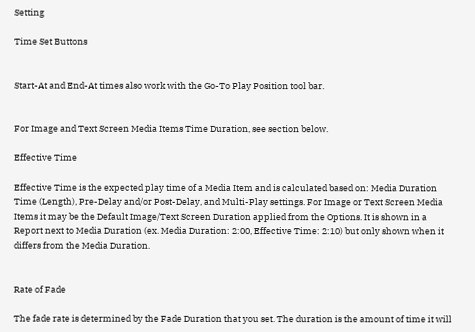Setting

Time Set Buttons


Start-At and End-At times also work with the Go-To Play Position tool bar.


For Image and Text Screen Media Items Time Duration, see section below.

Effective Time

Effective Time is the expected play time of a Media Item and is calculated based on: Media Duration Time (Length), Pre-Delay and/or Post-Delay, and Multi-Play settings. For Image or Text Screen Media Items it may be the Default Image/Text Screen Duration applied from the Options. It is shown in a Report next to Media Duration (ex. Media Duration: 2:00, Effective Time: 2:10) but only shown when it differs from the Media Duration.


Rate of Fade

The fade rate is determined by the Fade Duration that you set. The duration is the amount of time it will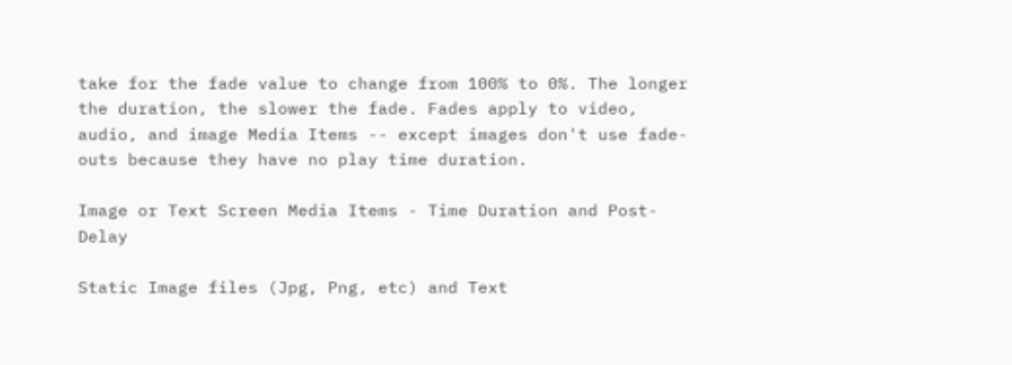take for the fade value to change from 100% to 0%. The longer the duration, the slower the fade. Fades apply to video, audio, and image Media Items -- except images don't use fade-outs because they have no play time duration.

Image or Text Screen Media Items - Time Duration and Post-Delay

Static Image files (Jpg, Png, etc) and Text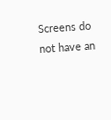Screens do not have an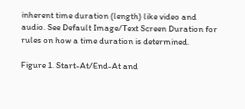inherent time duration (length) like video and audio. See Default Image/Text Screen Duration for rules on how a time duration is determined.

Figure 1. Start-At/End-At and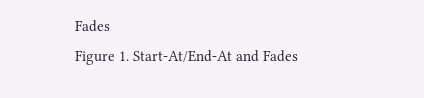Fades
Figure 1. Start-At/End-At and Fades